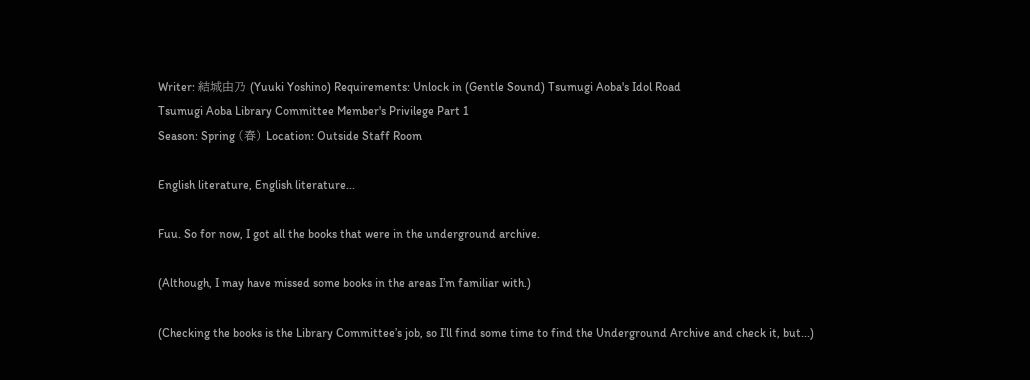Writer: 結城由乃 (Yuuki Yoshino) Requirements: Unlock in (Gentle Sound) Tsumugi Aoba's Idol Road
Tsumugi Aoba Library Committee Member's Privilege Part 1
Season: Spring (春) Location: Outside Staff Room

English literature, English literature...

Fuu. So for now, I got all the books that were in the underground archive.

(Although, I may have missed some books in the areas I’m familiar with.)

(Checking the books is the Library Committee’s job, so I’ll find some time to find the Underground Archive and check it, but...)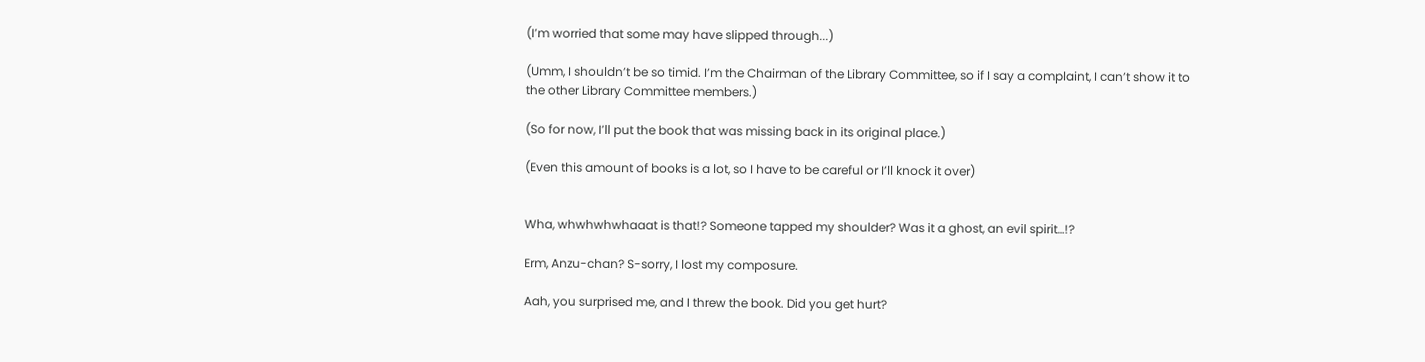(I’m worried that some may have slipped through...)

(Umm, I shouldn’t be so timid. I’m the Chairman of the Library Committee, so if I say a complaint, I can’t show it to the other Library Committee members.)

(So for now, I’ll put the book that was missing back in its original place.)

(Even this amount of books is a lot, so I have to be careful or I’ll knock it over)


Wha, whwhwhwhaaat is that!? Someone tapped my shoulder? Was it a ghost, an evil spirit…!?

Erm, Anzu-chan? S-sorry, I lost my composure.

Aah, you surprised me, and I threw the book. Did you get hurt?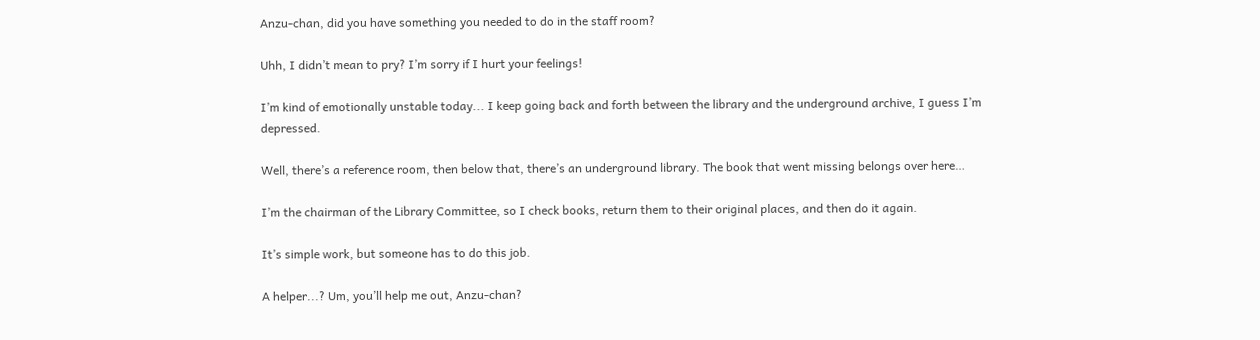Anzu-chan, did you have something you needed to do in the staff room?

Uhh, I didn’t mean to pry? I’m sorry if I hurt your feelings!

I’m kind of emotionally unstable today... I keep going back and forth between the library and the underground archive, I guess I’m depressed.

Well, there’s a reference room, then below that, there’s an underground library. The book that went missing belongs over here…

I’m the chairman of the Library Committee, so I check books, return them to their original places, and then do it again.

It’s simple work, but someone has to do this job.

A helper...? Um, you’ll help me out, Anzu-chan?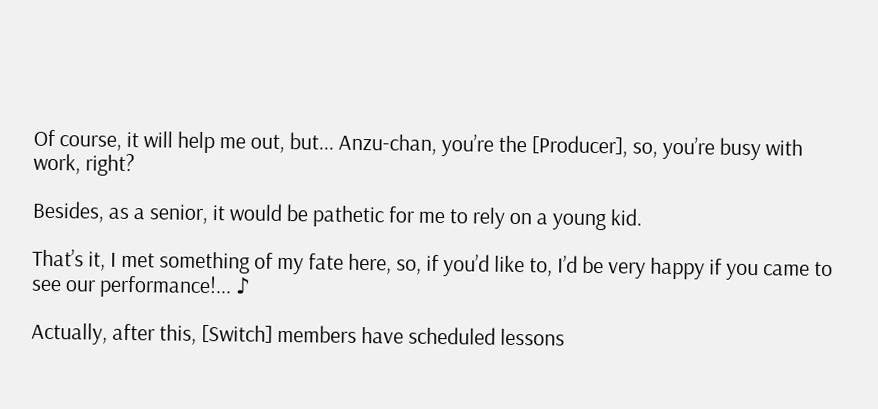Of course, it will help me out, but... Anzu-chan, you’re the [Producer], so, you’re busy with work, right?

Besides, as a senior, it would be pathetic for me to rely on a young kid.

That’s it, I met something of my fate here, so, if you’d like to, I’d be very happy if you came to see our performance!... ♪

Actually, after this, [Switch] members have scheduled lessons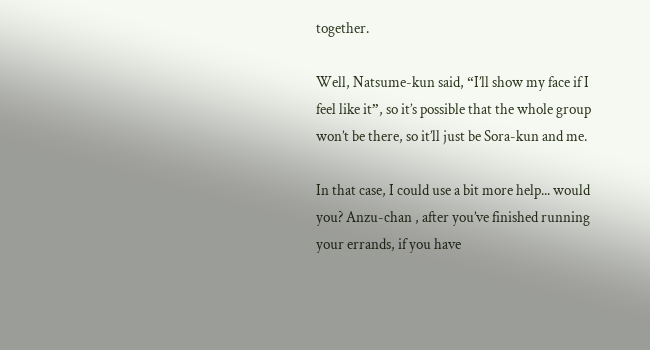together.

Well, Natsume-kun said, “I’ll show my face if I feel like it”, so it’s possible that the whole group won’t be there, so it’ll just be Sora-kun and me.

In that case, I could use a bit more help... would you? Anzu-chan , after you’ve finished running your errands, if you have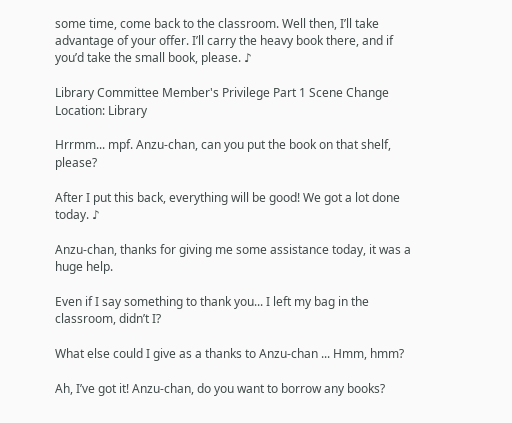some time, come back to the classroom. Well then, I’ll take advantage of your offer. I’ll carry the heavy book there, and if you’d take the small book, please. ♪

Library Committee Member's Privilege Part 1 Scene Change
Location: Library

Hrrmm... mpf. Anzu-chan, can you put the book on that shelf, please?

After I put this back, everything will be good! We got a lot done today. ♪

Anzu-chan, thanks for giving me some assistance today, it was a huge help.

Even if I say something to thank you... I left my bag in the classroom, didn’t I?

What else could I give as a thanks to Anzu-chan ... Hmm, hmm?

Ah, I’ve got it! Anzu-chan, do you want to borrow any books?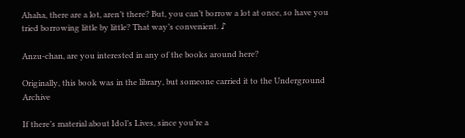Ahaha, there are a lot, aren’t there? But, you can’t borrow a lot at once, so have you tried borrowing little by little? That way’s convenient. ♪

Anzu-chan, are you interested in any of the books around here?

Originally, this book was in the library, but someone carried it to the Underground Archive

If there’s material about Idol’s Lives, since you’re a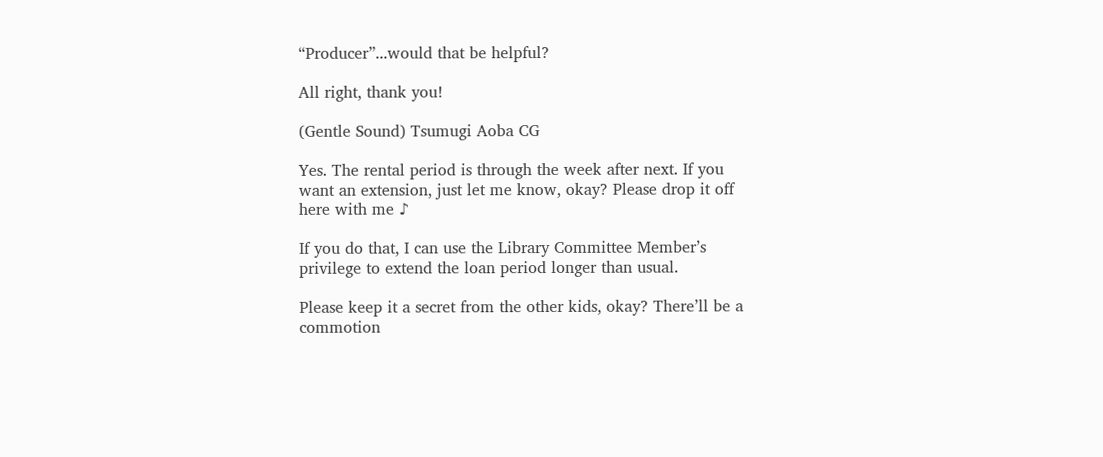“Producer”...would that be helpful?

All right, thank you!

(Gentle Sound) Tsumugi Aoba CG

Yes. The rental period is through the week after next. If you want an extension, just let me know, okay? Please drop it off here with me ♪

If you do that, I can use the Library Committee Member’s privilege to extend the loan period longer than usual.

Please keep it a secret from the other kids, okay? There’ll be a commotion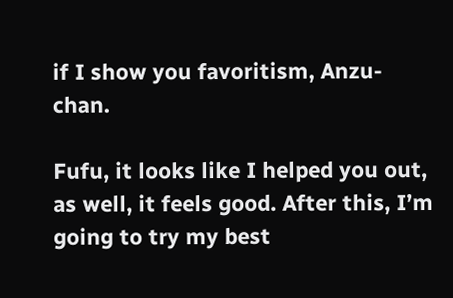if I show you favoritism, Anzu-chan.

Fufu, it looks like I helped you out, as well, it feels good. After this, I’m going to try my best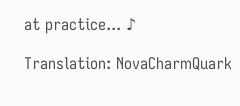at practice... ♪

Translation: NovaCharmQuark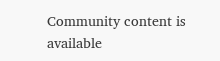Community content is available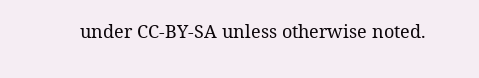under CC-BY-SA unless otherwise noted.